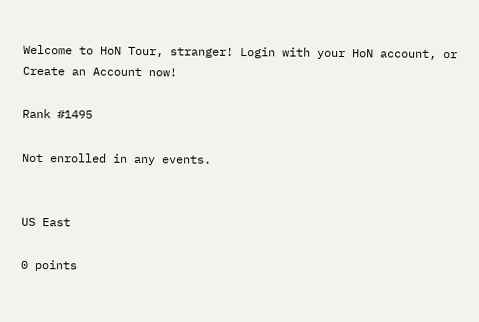Welcome to HoN Tour, stranger! Login with your HoN account, or Create an Account now!

Rank #1495

Not enrolled in any events.


US East

0 points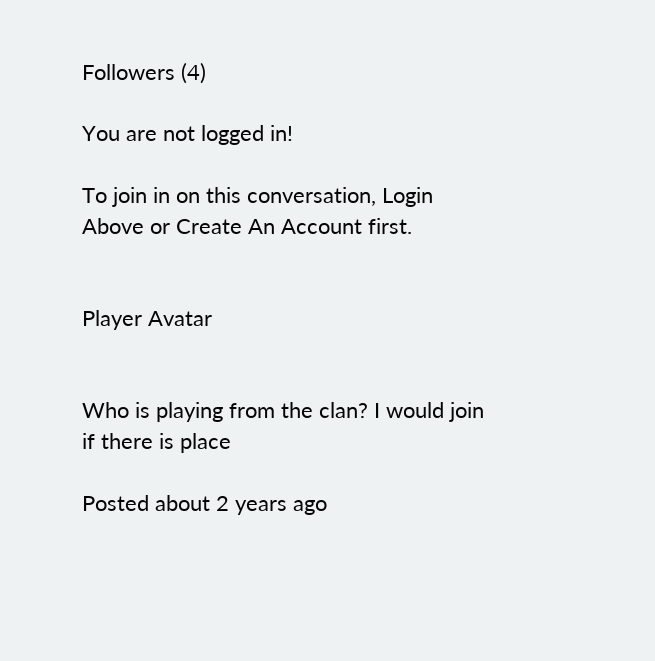Followers (4)

You are not logged in!

To join in on this conversation, Login Above or Create An Account first.


Player Avatar


Who is playing from the clan? I would join if there is place

Posted about 2 years ago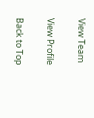View Team

View Profile

Back to Top